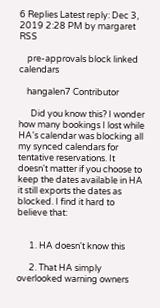6 Replies Latest reply: Dec 3, 2019 2:28 PM by margaret RSS

    pre-approvals block linked calendars

    hangalen7 Contributor

      Did you know this? I wonder how many bookings I lost while HA's calendar was blocking all my synced calendars for tentative reservations. It doesn't matter if you choose to keep the dates available in HA it still exports the dates as blocked. I find it hard to believe that:


      1. HA doesn't know this

      2. That HA simply overlooked warning owners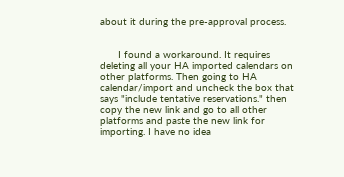about it during the pre-approval process.


      I found a workaround. It requires deleting all your HA imported calendars on other platforms. Then going to HA calendar/import and uncheck the box that says "include tentative reservations." then copy the new link and go to all other platforms and paste the new link for importing. I have no idea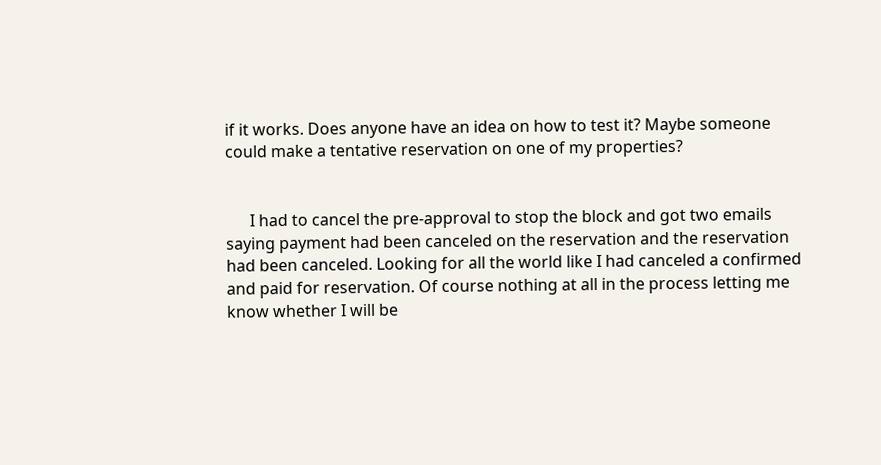if it works. Does anyone have an idea on how to test it? Maybe someone could make a tentative reservation on one of my properties?


      I had to cancel the pre-approval to stop the block and got two emails saying payment had been canceled on the reservation and the reservation had been canceled. Looking for all the world like I had canceled a confirmed and paid for reservation. Of course nothing at all in the process letting me know whether I will be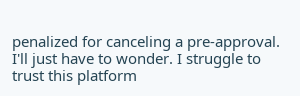penalized for canceling a pre-approval. I'll just have to wonder. I struggle to trust this platform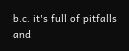b.c. it's full of pitfalls and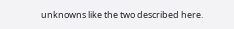unknowns like the two described here.